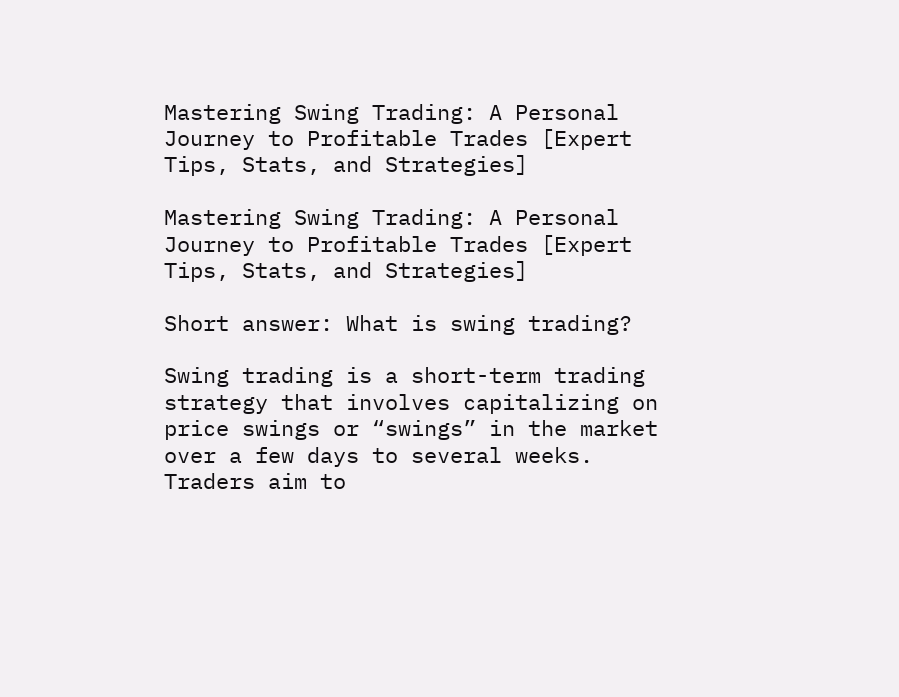Mastering Swing Trading: A Personal Journey to Profitable Trades [Expert Tips, Stats, and Strategies]

Mastering Swing Trading: A Personal Journey to Profitable Trades [Expert Tips, Stats, and Strategies]

Short answer: What is swing trading?

Swing trading is a short-term trading strategy that involves capitalizing on price swings or “swings” in the market over a few days to several weeks. Traders aim to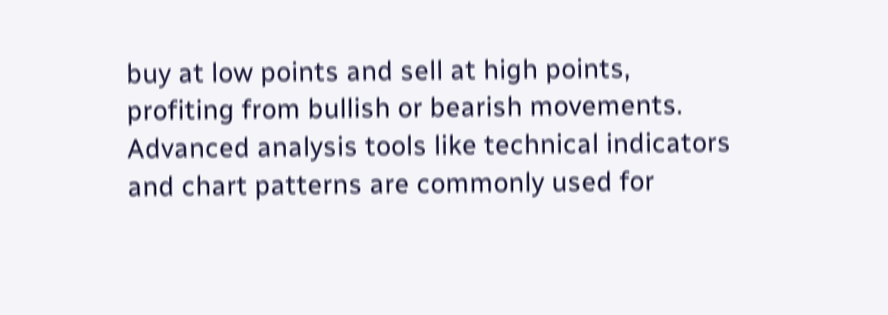buy at low points and sell at high points, profiting from bullish or bearish movements. Advanced analysis tools like technical indicators and chart patterns are commonly used for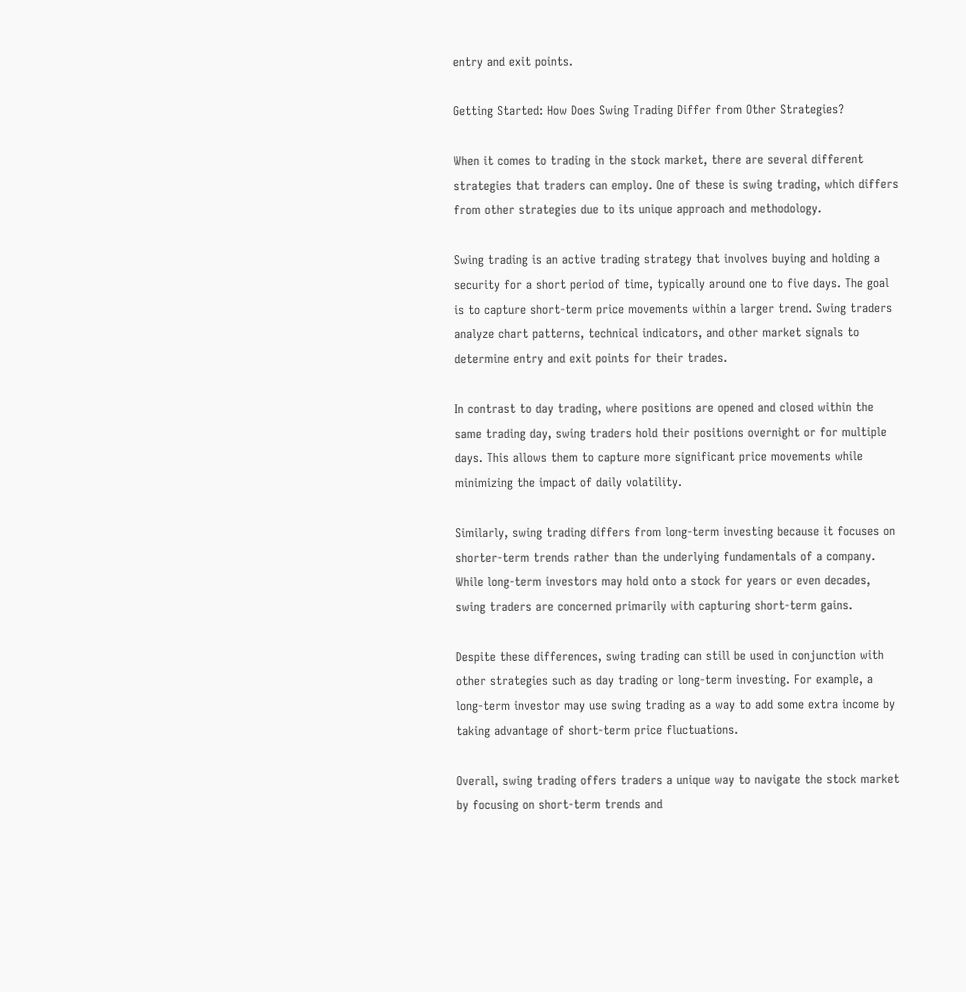entry and exit points.

Getting Started: How Does Swing Trading Differ from Other Strategies?

When it comes to trading in the stock market, there are several different strategies that traders can employ. One of these is swing trading, which differs from other strategies due to its unique approach and methodology.

Swing trading is an active trading strategy that involves buying and holding a security for a short period of time, typically around one to five days. The goal is to capture short-term price movements within a larger trend. Swing traders analyze chart patterns, technical indicators, and other market signals to determine entry and exit points for their trades.

In contrast to day trading, where positions are opened and closed within the same trading day, swing traders hold their positions overnight or for multiple days. This allows them to capture more significant price movements while minimizing the impact of daily volatility.

Similarly, swing trading differs from long-term investing because it focuses on shorter-term trends rather than the underlying fundamentals of a company. While long-term investors may hold onto a stock for years or even decades, swing traders are concerned primarily with capturing short-term gains.

Despite these differences, swing trading can still be used in conjunction with other strategies such as day trading or long-term investing. For example, a long-term investor may use swing trading as a way to add some extra income by taking advantage of short-term price fluctuations.

Overall, swing trading offers traders a unique way to navigate the stock market by focusing on short-term trends and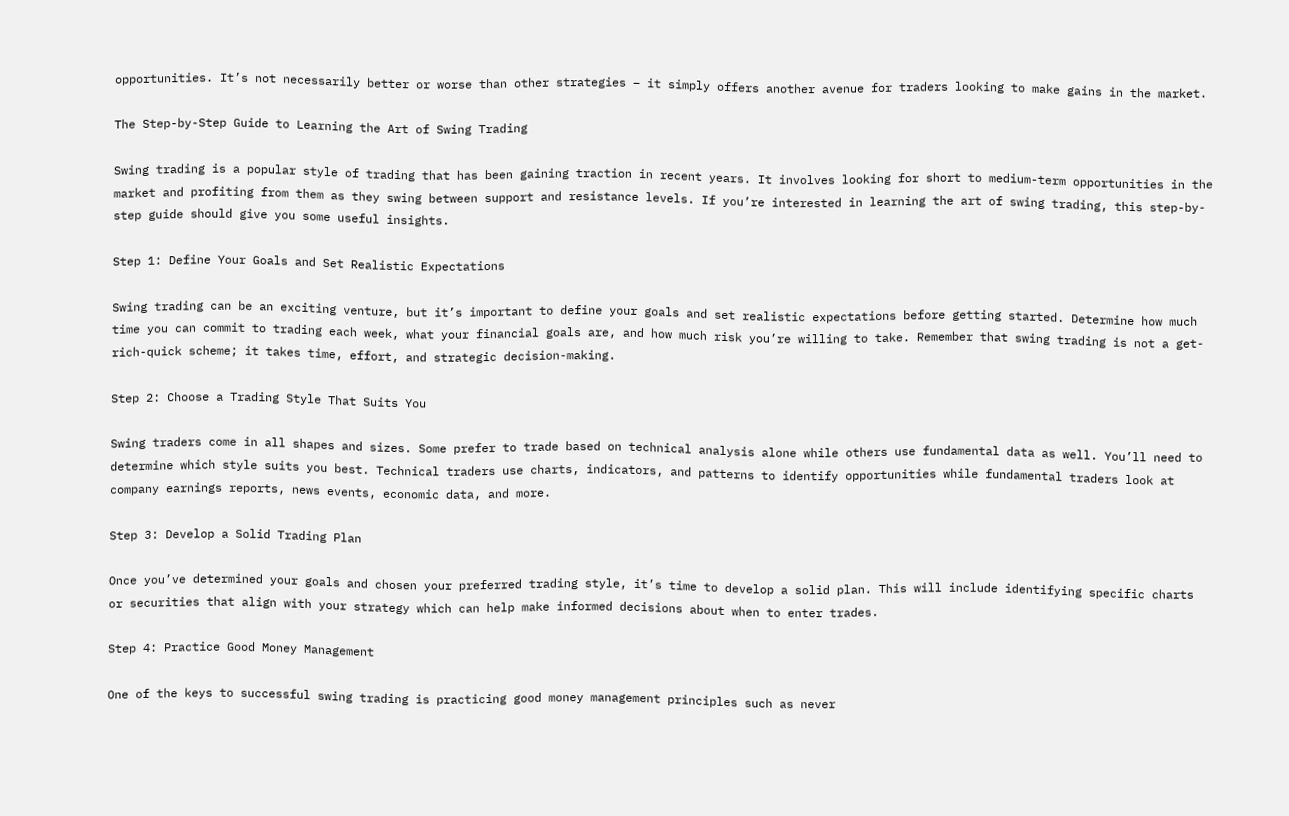opportunities. It’s not necessarily better or worse than other strategies – it simply offers another avenue for traders looking to make gains in the market.

The Step-by-Step Guide to Learning the Art of Swing Trading

Swing trading is a popular style of trading that has been gaining traction in recent years. It involves looking for short to medium-term opportunities in the market and profiting from them as they swing between support and resistance levels. If you’re interested in learning the art of swing trading, this step-by-step guide should give you some useful insights.

Step 1: Define Your Goals and Set Realistic Expectations

Swing trading can be an exciting venture, but it’s important to define your goals and set realistic expectations before getting started. Determine how much time you can commit to trading each week, what your financial goals are, and how much risk you’re willing to take. Remember that swing trading is not a get-rich-quick scheme; it takes time, effort, and strategic decision-making.

Step 2: Choose a Trading Style That Suits You

Swing traders come in all shapes and sizes. Some prefer to trade based on technical analysis alone while others use fundamental data as well. You’ll need to determine which style suits you best. Technical traders use charts, indicators, and patterns to identify opportunities while fundamental traders look at company earnings reports, news events, economic data, and more.

Step 3: Develop a Solid Trading Plan

Once you’ve determined your goals and chosen your preferred trading style, it’s time to develop a solid plan. This will include identifying specific charts or securities that align with your strategy which can help make informed decisions about when to enter trades.

Step 4: Practice Good Money Management

One of the keys to successful swing trading is practicing good money management principles such as never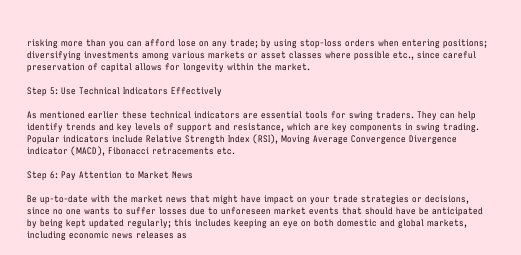risking more than you can afford lose on any trade; by using stop-loss orders when entering positions; diversifying investments among various markets or asset classes where possible etc., since careful preservation of capital allows for longevity within the market.

Step 5: Use Technical Indicators Effectively

As mentioned earlier these technical indicators are essential tools for swing traders. They can help identify trends and key levels of support and resistance, which are key components in swing trading. Popular indicators include Relative Strength Index (RSI), Moving Average Convergence Divergence indicator (MACD), Fibonacci retracements etc.

Step 6: Pay Attention to Market News

Be up-to-date with the market news that might have impact on your trade strategies or decisions, since no one wants to suffer losses due to unforeseen market events that should have be anticipated by being kept updated regularly; this includes keeping an eye on both domestic and global markets, including economic news releases as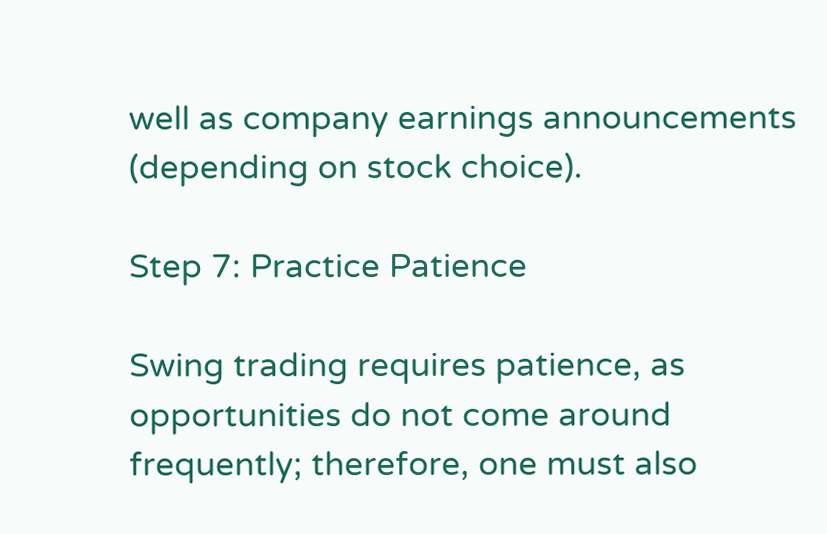well as company earnings announcements (depending on stock choice).

Step 7: Practice Patience

Swing trading requires patience, as opportunities do not come around frequently; therefore, one must also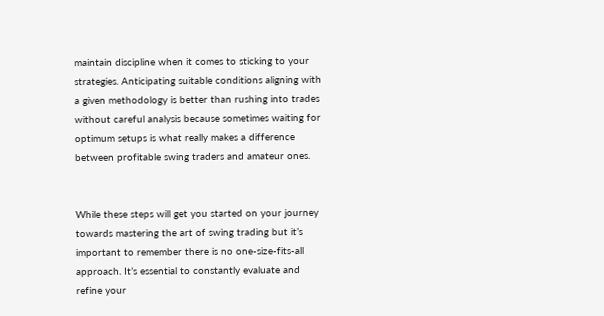maintain discipline when it comes to sticking to your strategies. Anticipating suitable conditions aligning with a given methodology is better than rushing into trades without careful analysis because sometimes waiting for optimum setups is what really makes a difference between profitable swing traders and amateur ones.


While these steps will get you started on your journey towards mastering the art of swing trading but it’s important to remember there is no one-size-fits-all approach. It’s essential to constantly evaluate and refine your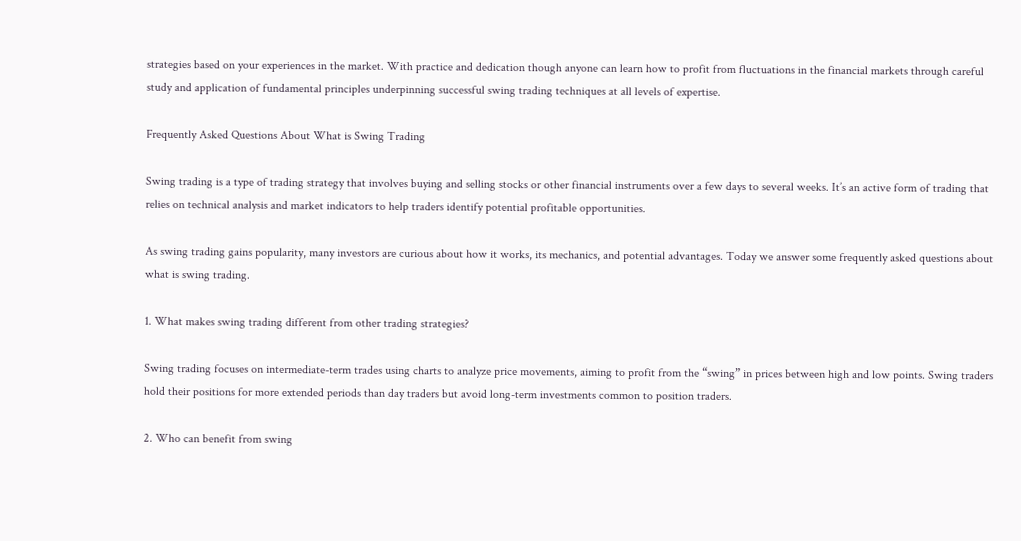strategies based on your experiences in the market. With practice and dedication though anyone can learn how to profit from fluctuations in the financial markets through careful study and application of fundamental principles underpinning successful swing trading techniques at all levels of expertise.

Frequently Asked Questions About What is Swing Trading

Swing trading is a type of trading strategy that involves buying and selling stocks or other financial instruments over a few days to several weeks. It’s an active form of trading that relies on technical analysis and market indicators to help traders identify potential profitable opportunities.

As swing trading gains popularity, many investors are curious about how it works, its mechanics, and potential advantages. Today we answer some frequently asked questions about what is swing trading.

1. What makes swing trading different from other trading strategies?

Swing trading focuses on intermediate-term trades using charts to analyze price movements, aiming to profit from the “swing” in prices between high and low points. Swing traders hold their positions for more extended periods than day traders but avoid long-term investments common to position traders.

2. Who can benefit from swing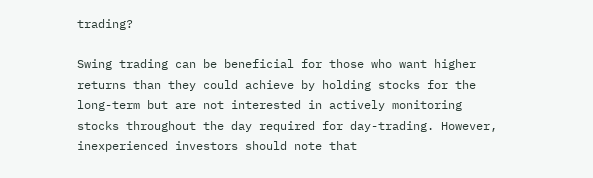trading?

Swing trading can be beneficial for those who want higher returns than they could achieve by holding stocks for the long-term but are not interested in actively monitoring stocks throughout the day required for day-trading. However, inexperienced investors should note that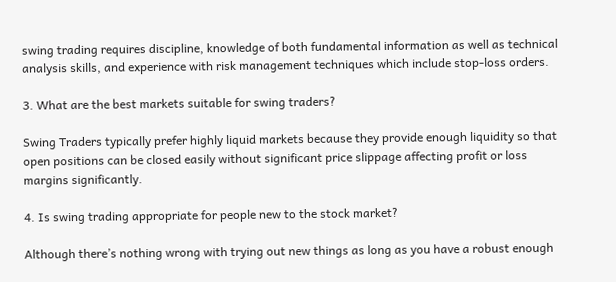swing trading requires discipline, knowledge of both fundamental information as well as technical analysis skills, and experience with risk management techniques which include stop-loss orders.

3. What are the best markets suitable for swing traders?

Swing Traders typically prefer highly liquid markets because they provide enough liquidity so that open positions can be closed easily without significant price slippage affecting profit or loss margins significantly.

4. Is swing trading appropriate for people new to the stock market?

Although there’s nothing wrong with trying out new things as long as you have a robust enough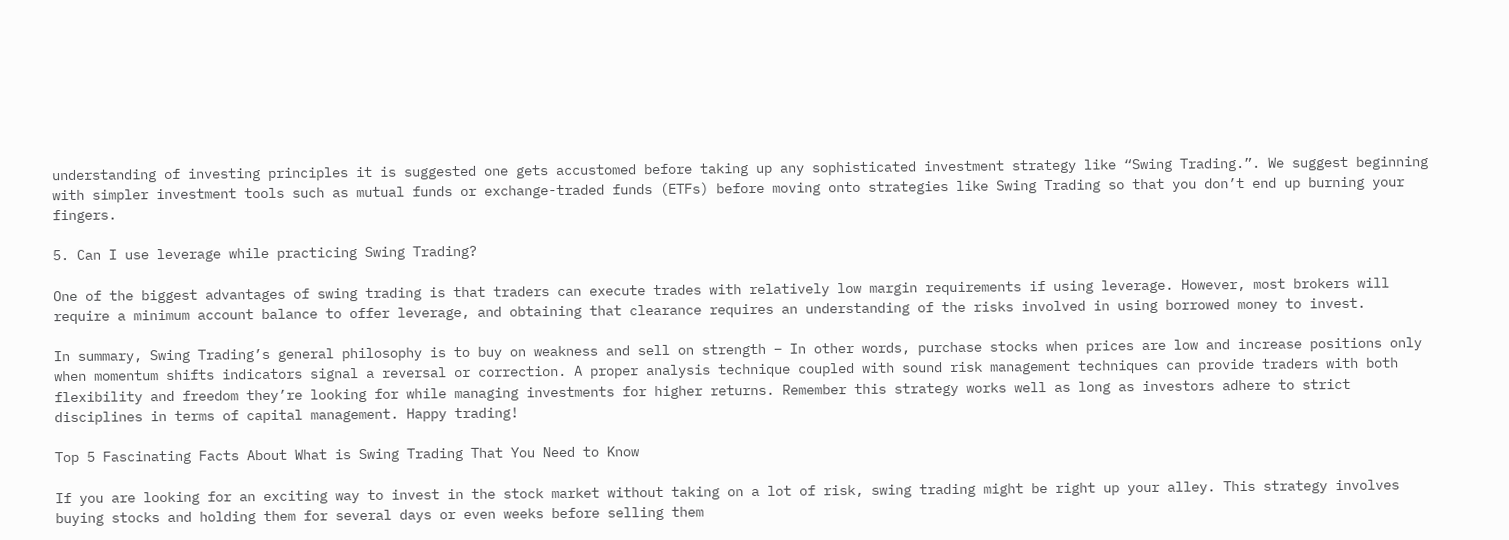understanding of investing principles it is suggested one gets accustomed before taking up any sophisticated investment strategy like “Swing Trading.”. We suggest beginning with simpler investment tools such as mutual funds or exchange-traded funds (ETFs) before moving onto strategies like Swing Trading so that you don’t end up burning your fingers.

5. Can I use leverage while practicing Swing Trading?

One of the biggest advantages of swing trading is that traders can execute trades with relatively low margin requirements if using leverage. However, most brokers will require a minimum account balance to offer leverage, and obtaining that clearance requires an understanding of the risks involved in using borrowed money to invest.

In summary, Swing Trading’s general philosophy is to buy on weakness and sell on strength – In other words, purchase stocks when prices are low and increase positions only when momentum shifts indicators signal a reversal or correction. A proper analysis technique coupled with sound risk management techniques can provide traders with both flexibility and freedom they’re looking for while managing investments for higher returns. Remember this strategy works well as long as investors adhere to strict disciplines in terms of capital management. Happy trading!

Top 5 Fascinating Facts About What is Swing Trading That You Need to Know

If you are looking for an exciting way to invest in the stock market without taking on a lot of risk, swing trading might be right up your alley. This strategy involves buying stocks and holding them for several days or even weeks before selling them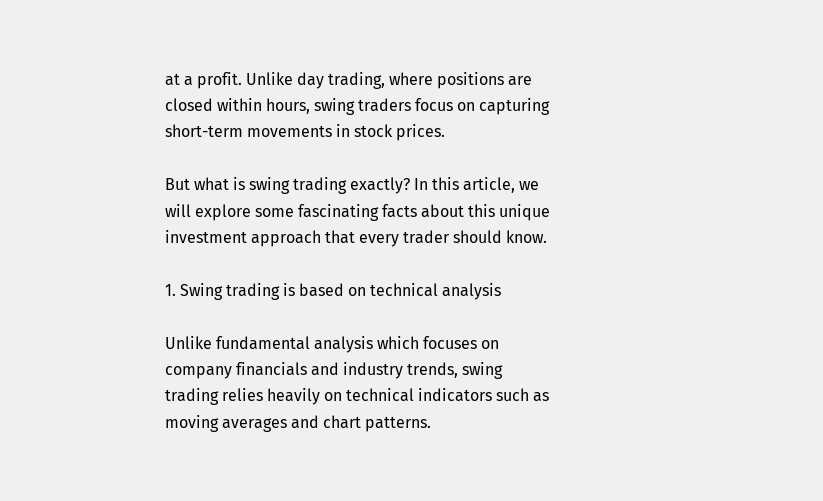at a profit. Unlike day trading, where positions are closed within hours, swing traders focus on capturing short-term movements in stock prices.

But what is swing trading exactly? In this article, we will explore some fascinating facts about this unique investment approach that every trader should know.

1. Swing trading is based on technical analysis

Unlike fundamental analysis which focuses on company financials and industry trends, swing trading relies heavily on technical indicators such as moving averages and chart patterns.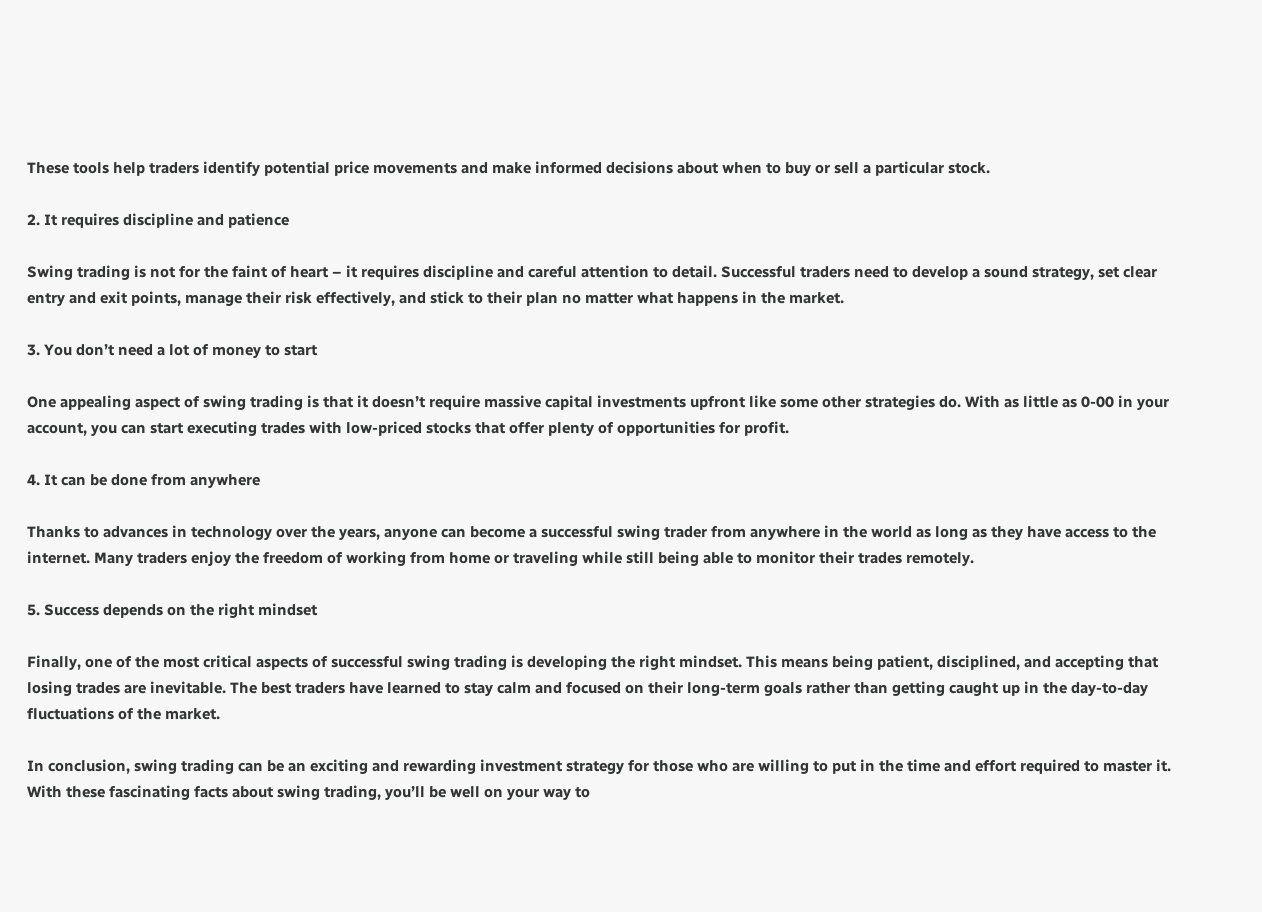These tools help traders identify potential price movements and make informed decisions about when to buy or sell a particular stock.

2. It requires discipline and patience

Swing trading is not for the faint of heart – it requires discipline and careful attention to detail. Successful traders need to develop a sound strategy, set clear entry and exit points, manage their risk effectively, and stick to their plan no matter what happens in the market.

3. You don’t need a lot of money to start

One appealing aspect of swing trading is that it doesn’t require massive capital investments upfront like some other strategies do. With as little as 0-00 in your account, you can start executing trades with low-priced stocks that offer plenty of opportunities for profit.

4. It can be done from anywhere

Thanks to advances in technology over the years, anyone can become a successful swing trader from anywhere in the world as long as they have access to the internet. Many traders enjoy the freedom of working from home or traveling while still being able to monitor their trades remotely.

5. Success depends on the right mindset

Finally, one of the most critical aspects of successful swing trading is developing the right mindset. This means being patient, disciplined, and accepting that losing trades are inevitable. The best traders have learned to stay calm and focused on their long-term goals rather than getting caught up in the day-to-day fluctuations of the market.

In conclusion, swing trading can be an exciting and rewarding investment strategy for those who are willing to put in the time and effort required to master it. With these fascinating facts about swing trading, you’ll be well on your way to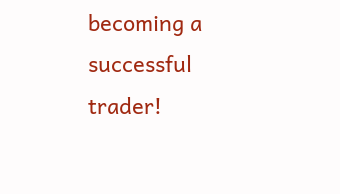becoming a successful trader!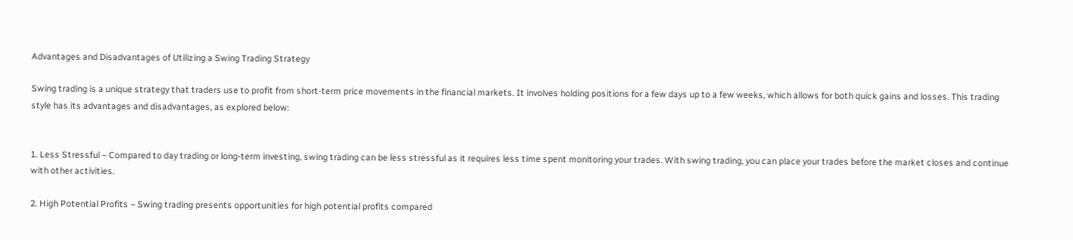Advantages and Disadvantages of Utilizing a Swing Trading Strategy

Swing trading is a unique strategy that traders use to profit from short-term price movements in the financial markets. It involves holding positions for a few days up to a few weeks, which allows for both quick gains and losses. This trading style has its advantages and disadvantages, as explored below:


1. Less Stressful – Compared to day trading or long-term investing, swing trading can be less stressful as it requires less time spent monitoring your trades. With swing trading, you can place your trades before the market closes and continue with other activities.

2. High Potential Profits – Swing trading presents opportunities for high potential profits compared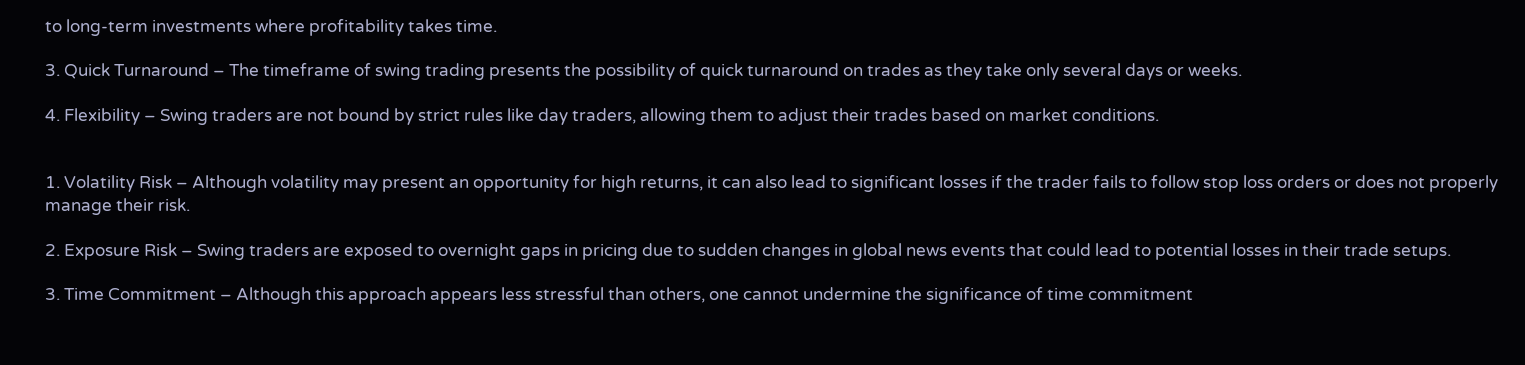to long-term investments where profitability takes time.

3. Quick Turnaround – The timeframe of swing trading presents the possibility of quick turnaround on trades as they take only several days or weeks.

4. Flexibility – Swing traders are not bound by strict rules like day traders, allowing them to adjust their trades based on market conditions.


1. Volatility Risk – Although volatility may present an opportunity for high returns, it can also lead to significant losses if the trader fails to follow stop loss orders or does not properly manage their risk.

2. Exposure Risk – Swing traders are exposed to overnight gaps in pricing due to sudden changes in global news events that could lead to potential losses in their trade setups.

3. Time Commitment – Although this approach appears less stressful than others, one cannot undermine the significance of time commitment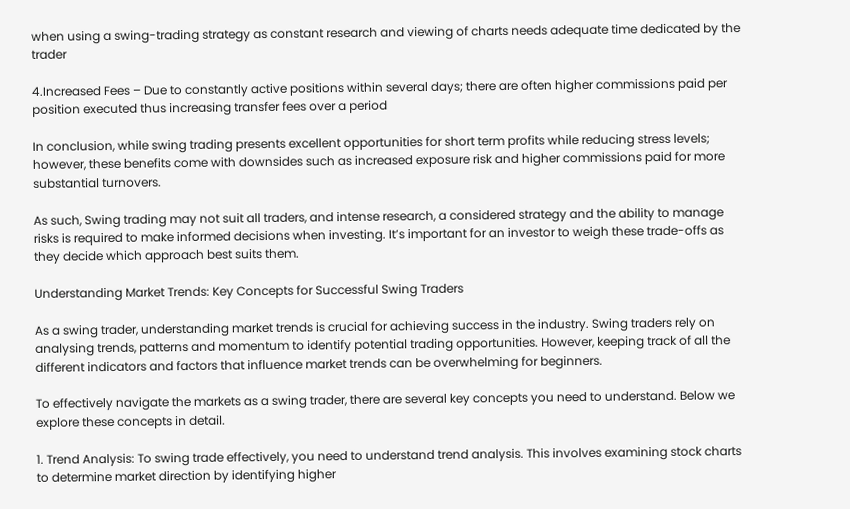when using a swing-trading strategy as constant research and viewing of charts needs adequate time dedicated by the trader

4.Increased Fees – Due to constantly active positions within several days; there are often higher commissions paid per position executed thus increasing transfer fees over a period

In conclusion, while swing trading presents excellent opportunities for short term profits while reducing stress levels; however, these benefits come with downsides such as increased exposure risk and higher commissions paid for more substantial turnovers.

As such, Swing trading may not suit all traders, and intense research, a considered strategy and the ability to manage risks is required to make informed decisions when investing. It’s important for an investor to weigh these trade-offs as they decide which approach best suits them.

Understanding Market Trends: Key Concepts for Successful Swing Traders

As a swing trader, understanding market trends is crucial for achieving success in the industry. Swing traders rely on analysing trends, patterns and momentum to identify potential trading opportunities. However, keeping track of all the different indicators and factors that influence market trends can be overwhelming for beginners.

To effectively navigate the markets as a swing trader, there are several key concepts you need to understand. Below we explore these concepts in detail.

1. Trend Analysis: To swing trade effectively, you need to understand trend analysis. This involves examining stock charts to determine market direction by identifying higher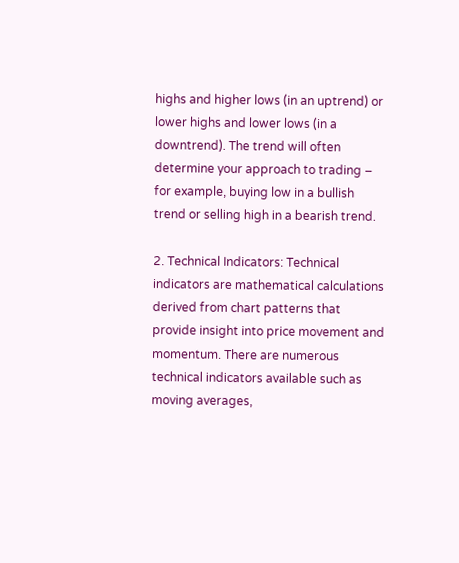highs and higher lows (in an uptrend) or lower highs and lower lows (in a downtrend). The trend will often determine your approach to trading – for example, buying low in a bullish trend or selling high in a bearish trend.

2. Technical Indicators: Technical indicators are mathematical calculations derived from chart patterns that provide insight into price movement and momentum. There are numerous technical indicators available such as moving averages,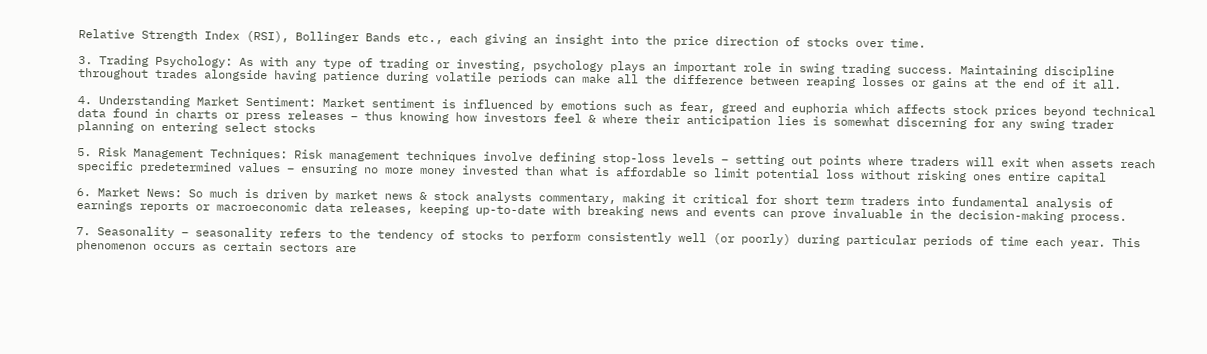Relative Strength Index (RSI), Bollinger Bands etc., each giving an insight into the price direction of stocks over time.

3. Trading Psychology: As with any type of trading or investing, psychology plays an important role in swing trading success. Maintaining discipline throughout trades alongside having patience during volatile periods can make all the difference between reaping losses or gains at the end of it all.

4. Understanding Market Sentiment: Market sentiment is influenced by emotions such as fear, greed and euphoria which affects stock prices beyond technical data found in charts or press releases – thus knowing how investors feel & where their anticipation lies is somewhat discerning for any swing trader planning on entering select stocks

5. Risk Management Techniques: Risk management techniques involve defining stop-loss levels – setting out points where traders will exit when assets reach specific predetermined values – ensuring no more money invested than what is affordable so limit potential loss without risking ones entire capital

6. Market News: So much is driven by market news & stock analysts commentary, making it critical for short term traders into fundamental analysis of earnings reports or macroeconomic data releases, keeping up-to-date with breaking news and events can prove invaluable in the decision-making process.

7. Seasonality – seasonality refers to the tendency of stocks to perform consistently well (or poorly) during particular periods of time each year. This phenomenon occurs as certain sectors are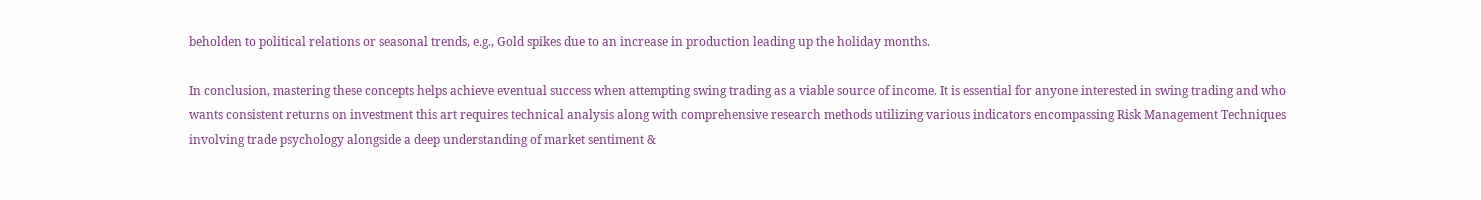beholden to political relations or seasonal trends, e.g., Gold spikes due to an increase in production leading up the holiday months.

In conclusion, mastering these concepts helps achieve eventual success when attempting swing trading as a viable source of income. It is essential for anyone interested in swing trading and who wants consistent returns on investment this art requires technical analysis along with comprehensive research methods utilizing various indicators encompassing Risk Management Techniques involving trade psychology alongside a deep understanding of market sentiment &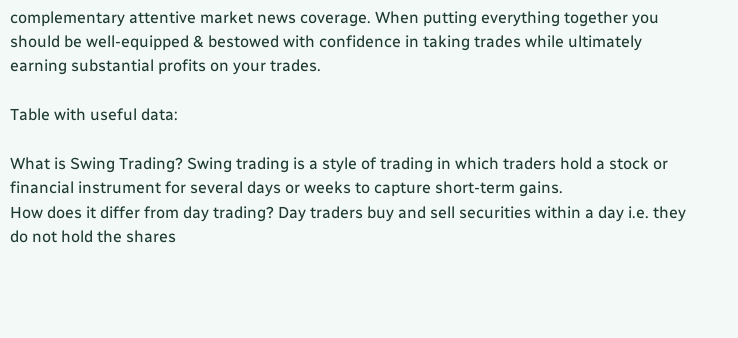complementary attentive market news coverage. When putting everything together you should be well-equipped & bestowed with confidence in taking trades while ultimately earning substantial profits on your trades.

Table with useful data:

What is Swing Trading? Swing trading is a style of trading in which traders hold a stock or financial instrument for several days or weeks to capture short-term gains.
How does it differ from day trading? Day traders buy and sell securities within a day i.e. they do not hold the shares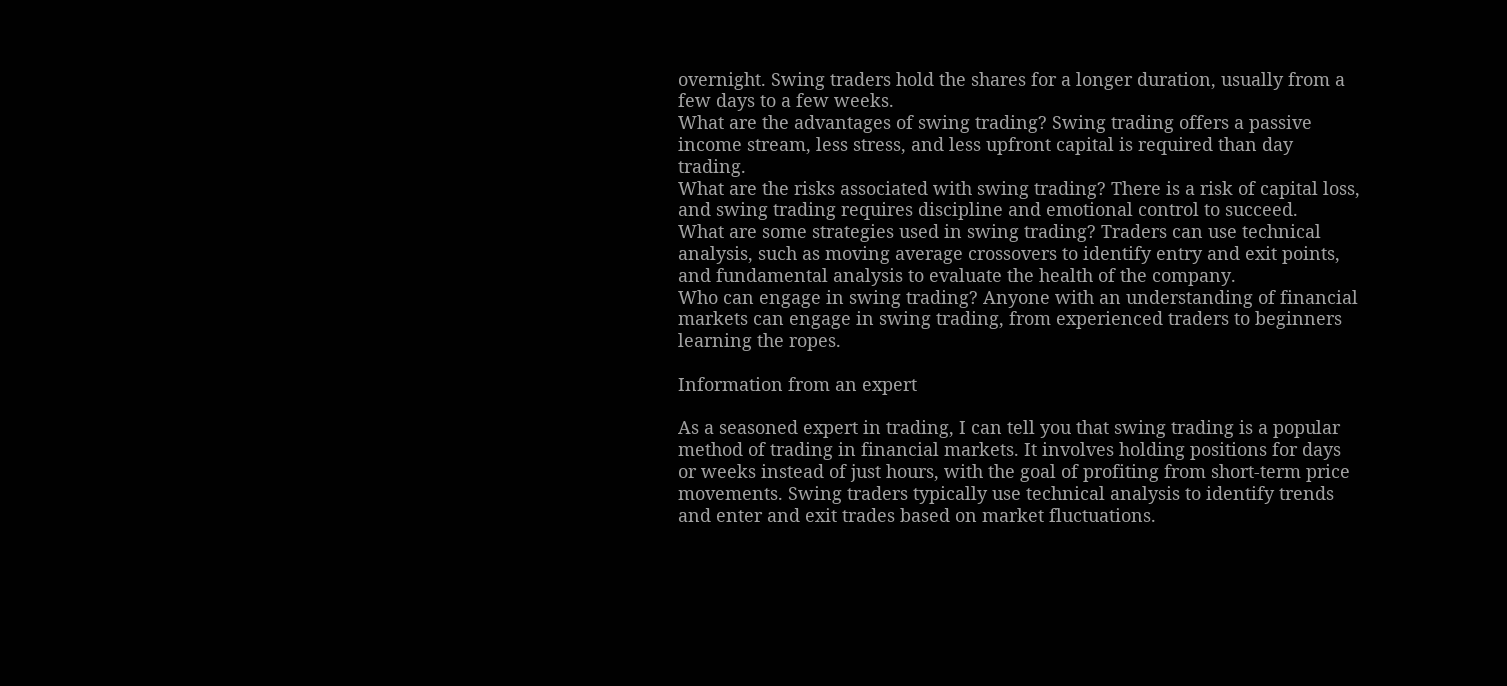overnight. Swing traders hold the shares for a longer duration, usually from a few days to a few weeks.
What are the advantages of swing trading? Swing trading offers a passive income stream, less stress, and less upfront capital is required than day trading.
What are the risks associated with swing trading? There is a risk of capital loss, and swing trading requires discipline and emotional control to succeed.
What are some strategies used in swing trading? Traders can use technical analysis, such as moving average crossovers to identify entry and exit points, and fundamental analysis to evaluate the health of the company.
Who can engage in swing trading? Anyone with an understanding of financial markets can engage in swing trading, from experienced traders to beginners learning the ropes.

Information from an expert

As a seasoned expert in trading, I can tell you that swing trading is a popular method of trading in financial markets. It involves holding positions for days or weeks instead of just hours, with the goal of profiting from short-term price movements. Swing traders typically use technical analysis to identify trends and enter and exit trades based on market fluctuations.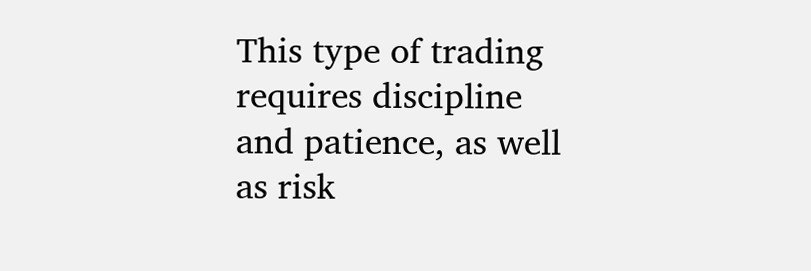This type of trading requires discipline and patience, as well as risk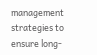management strategies to ensure long-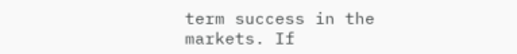term success in the markets. If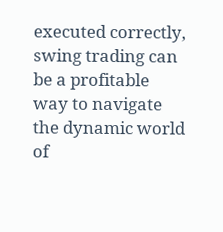executed correctly, swing trading can be a profitable way to navigate the dynamic world of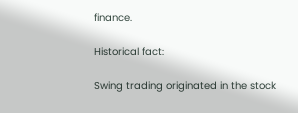finance.

Historical fact:

Swing trading originated in the stock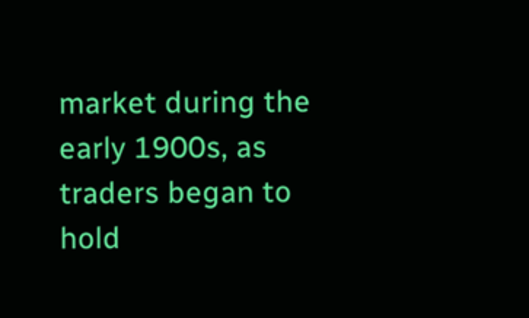market during the early 1900s, as traders began to hold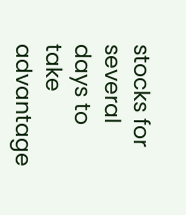stocks for several days to take advantage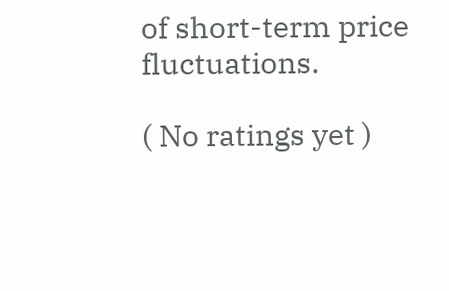of short-term price fluctuations.

( No ratings yet )